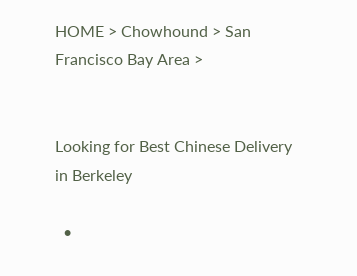HOME > Chowhound > San Francisco Bay Area >


Looking for Best Chinese Delivery in Berkeley

  •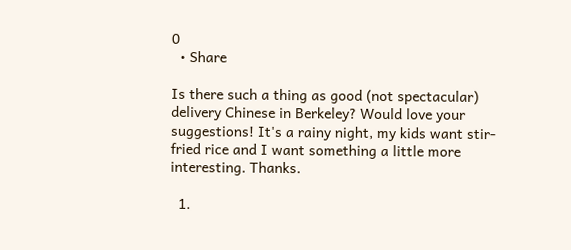0
  • Share

Is there such a thing as good (not spectacular) delivery Chinese in Berkeley? Would love your suggestions! It's a rainy night, my kids want stir-fried rice and I want something a little more interesting. Thanks.

  1.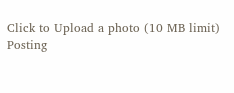Click to Upload a photo (10 MB limit)
Posting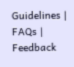Guidelines | FAQs | Feedback